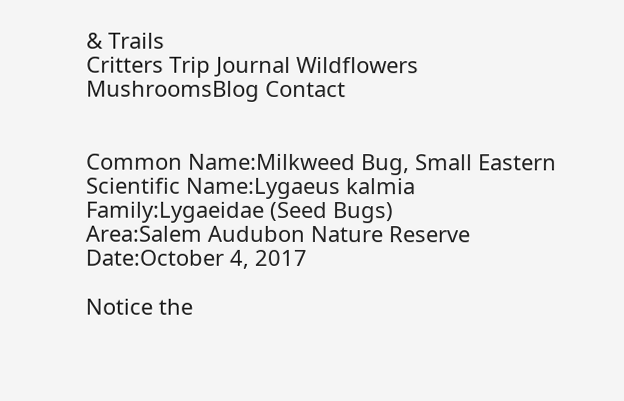& Trails
Critters Trip Journal Wildflowers MushroomsBlog Contact


Common Name:Milkweed Bug, Small Eastern
Scientific Name:Lygaeus kalmia
Family:Lygaeidae (Seed Bugs)
Area:Salem Audubon Nature Reserve
Date:October 4, 2017

Notice the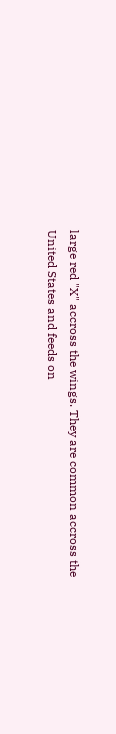large red "X" accross the wings. They are common accross the United States and feeds on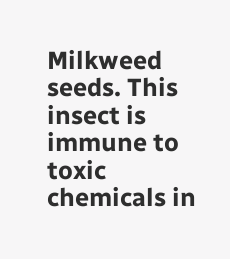Milkweed seeds. This insect is immune to toxic chemicals in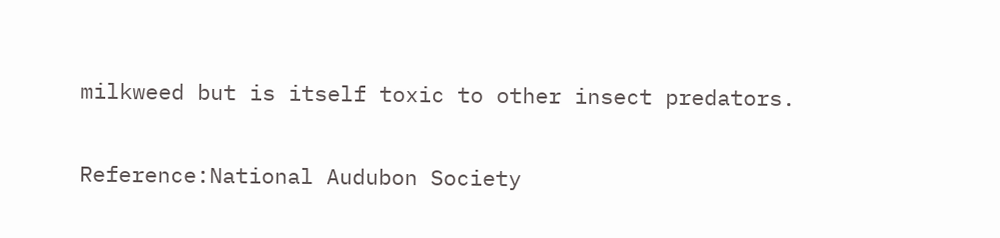milkweed but is itself toxic to other insect predators.

Reference:National Audubon Society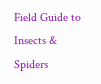Field Guide to Insects & Spiders